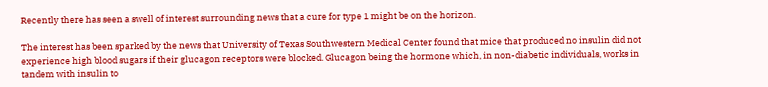Recently there has seen a swell of interest surrounding news that a cure for type 1 might be on the horizon.

The interest has been sparked by the news that University of Texas Southwestern Medical Center found that mice that produced no insulin did not experience high blood sugars if their glucagon receptors were blocked. Glucagon being the hormone which, in non-diabetic individuals, works in tandem with insulin to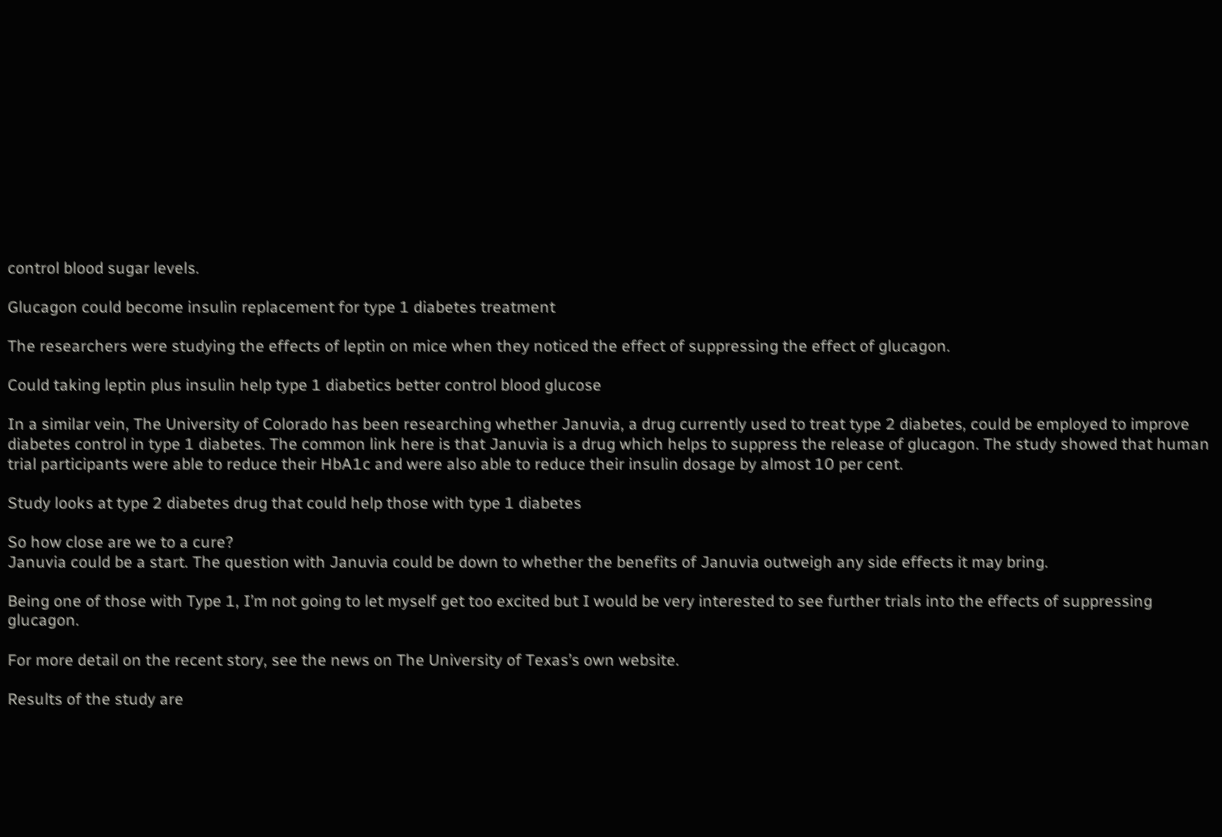control blood sugar levels.

Glucagon could become insulin replacement for type 1 diabetes treatment

The researchers were studying the effects of leptin on mice when they noticed the effect of suppressing the effect of glucagon.

Could taking leptin plus insulin help type 1 diabetics better control blood glucose

In a similar vein, The University of Colorado has been researching whether Januvia, a drug currently used to treat type 2 diabetes, could be employed to improve diabetes control in type 1 diabetes. The common link here is that Januvia is a drug which helps to suppress the release of glucagon. The study showed that human trial participants were able to reduce their HbA1c and were also able to reduce their insulin dosage by almost 10 per cent.

Study looks at type 2 diabetes drug that could help those with type 1 diabetes

So how close are we to a cure?
Januvia could be a start. The question with Januvia could be down to whether the benefits of Januvia outweigh any side effects it may bring.

Being one of those with Type 1, I’m not going to let myself get too excited but I would be very interested to see further trials into the effects of suppressing glucagon.

For more detail on the recent story, see the news on The University of Texas’s own website.

Results of the study are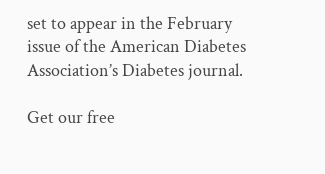set to appear in the February issue of the American Diabetes Association’s Diabetes journal.

Get our free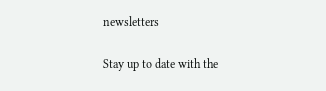newsletters

Stay up to date with the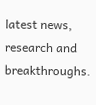latest news, research and breakthroughs.